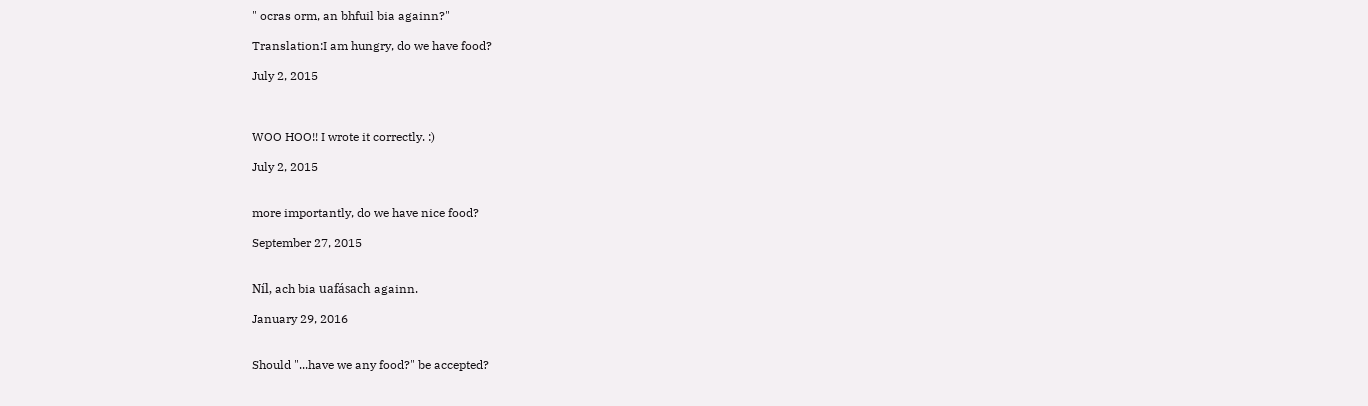" ocras orm, an bhfuil bia againn?"

Translation:I am hungry, do we have food?

July 2, 2015



WOO HOO!! I wrote it correctly. :)

July 2, 2015


more importantly, do we have nice food?

September 27, 2015


Níl, ach bia uafásach againn.

January 29, 2016


Should "...have we any food?" be accepted?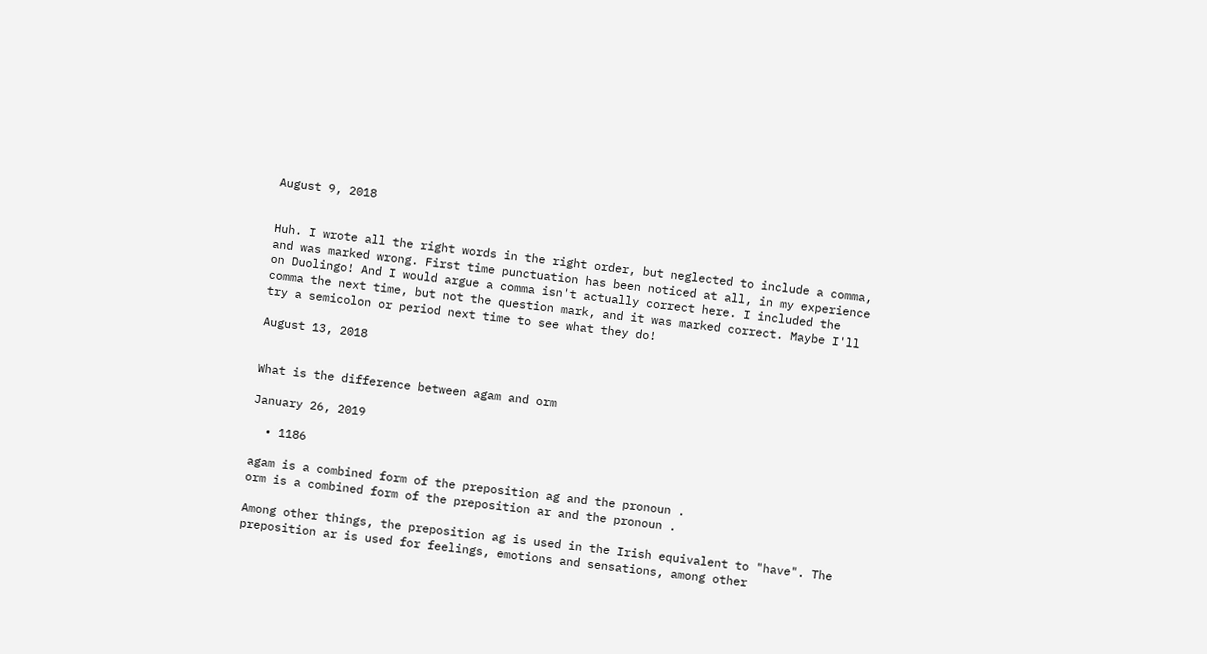August 9, 2018


Huh. I wrote all the right words in the right order, but neglected to include a comma, and was marked wrong. First time punctuation has been noticed at all, in my experience on Duolingo! And I would argue a comma isn't actually correct here. I included the comma the next time, but not the question mark, and it was marked correct. Maybe I'll try a semicolon or period next time to see what they do!

August 13, 2018


What is the difference between agam and orm

January 26, 2019

  • 1186

agam is a combined form of the preposition ag and the pronoun .
orm is a combined form of the preposition ar and the pronoun .

Among other things, the preposition ag is used in the Irish equivalent to "have". The preposition ar is used for feelings, emotions and sensations, among other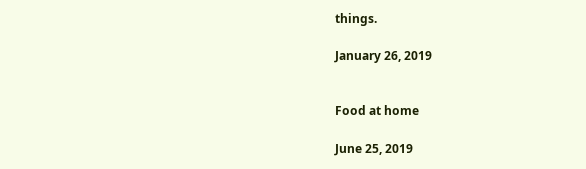things.

January 26, 2019


Food at home

June 25, 2019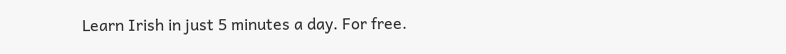Learn Irish in just 5 minutes a day. For free.